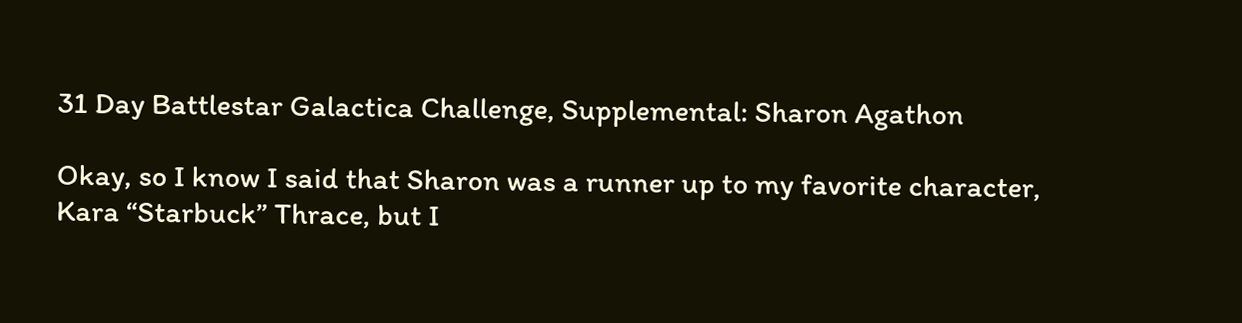31 Day Battlestar Galactica Challenge, Supplemental: Sharon Agathon

Okay, so I know I said that Sharon was a runner up to my favorite character, Kara “Starbuck” Thrace, but I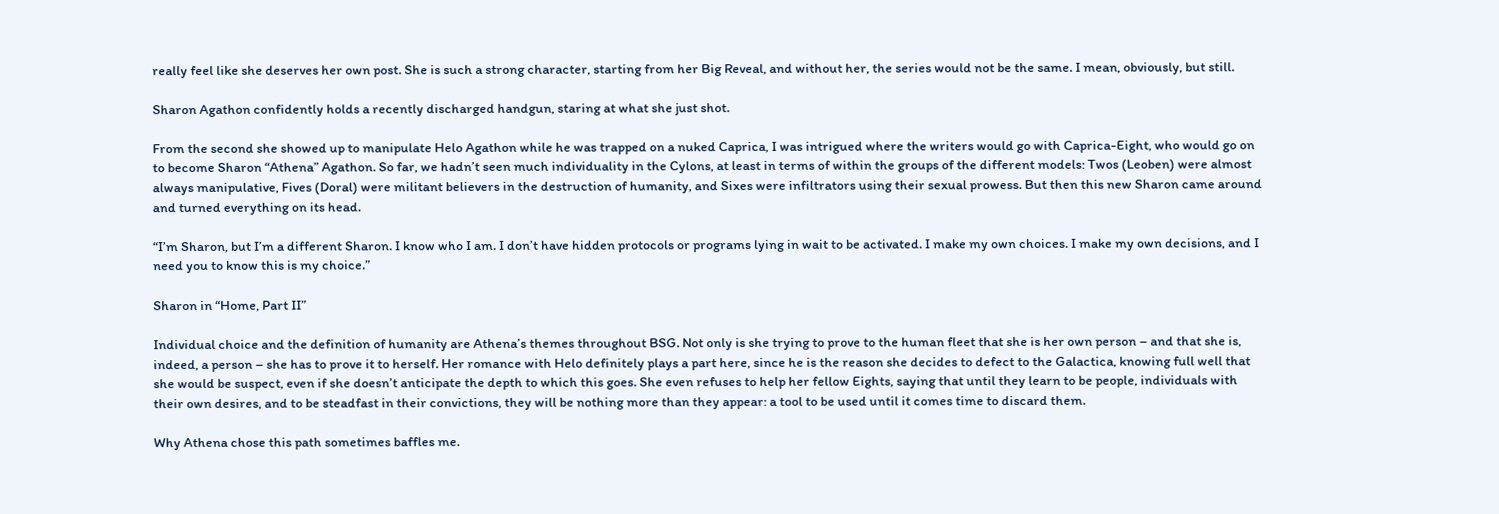really feel like she deserves her own post. She is such a strong character, starting from her Big Reveal, and without her, the series would not be the same. I mean, obviously, but still.

Sharon Agathon confidently holds a recently discharged handgun, staring at what she just shot.

From the second she showed up to manipulate Helo Agathon while he was trapped on a nuked Caprica, I was intrigued where the writers would go with Caprica-Eight, who would go on to become Sharon “Athena” Agathon. So far, we hadn’t seen much individuality in the Cylons, at least in terms of within the groups of the different models: Twos (Leoben) were almost always manipulative, Fives (Doral) were militant believers in the destruction of humanity, and Sixes were infiltrators using their sexual prowess. But then this new Sharon came around and turned everything on its head.

“I’m Sharon, but I’m a different Sharon. I know who I am. I don’t have hidden protocols or programs lying in wait to be activated. I make my own choices. I make my own decisions, and I need you to know this is my choice.”

Sharon in “Home, Part II”

Individual choice and the definition of humanity are Athena’s themes throughout BSG. Not only is she trying to prove to the human fleet that she is her own person – and that she is, indeed, a person – she has to prove it to herself. Her romance with Helo definitely plays a part here, since he is the reason she decides to defect to the Galactica, knowing full well that she would be suspect, even if she doesn’t anticipate the depth to which this goes. She even refuses to help her fellow Eights, saying that until they learn to be people, individuals with their own desires, and to be steadfast in their convictions, they will be nothing more than they appear: a tool to be used until it comes time to discard them.

Why Athena chose this path sometimes baffles me.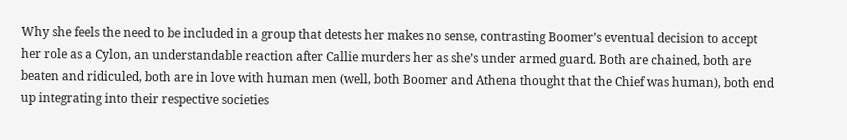Why she feels the need to be included in a group that detests her makes no sense, contrasting Boomer’s eventual decision to accept her role as a Cylon, an understandable reaction after Callie murders her as she’s under armed guard. Both are chained, both are beaten and ridiculed, both are in love with human men (well, both Boomer and Athena thought that the Chief was human), both end up integrating into their respective societies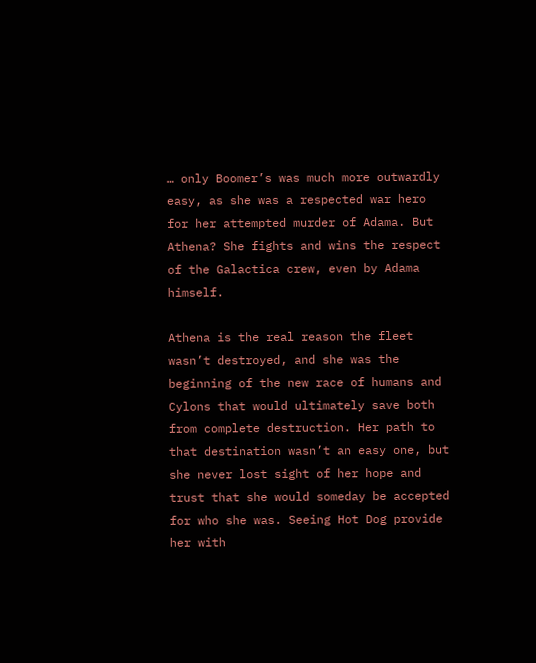… only Boomer’s was much more outwardly easy, as she was a respected war hero for her attempted murder of Adama. But Athena? She fights and wins the respect of the Galactica crew, even by Adama himself.

Athena is the real reason the fleet wasn’t destroyed, and she was the beginning of the new race of humans and Cylons that would ultimately save both from complete destruction. Her path to that destination wasn’t an easy one, but she never lost sight of her hope and trust that she would someday be accepted for who she was. Seeing Hot Dog provide her with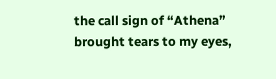the call sign of “Athena” brought tears to my eyes,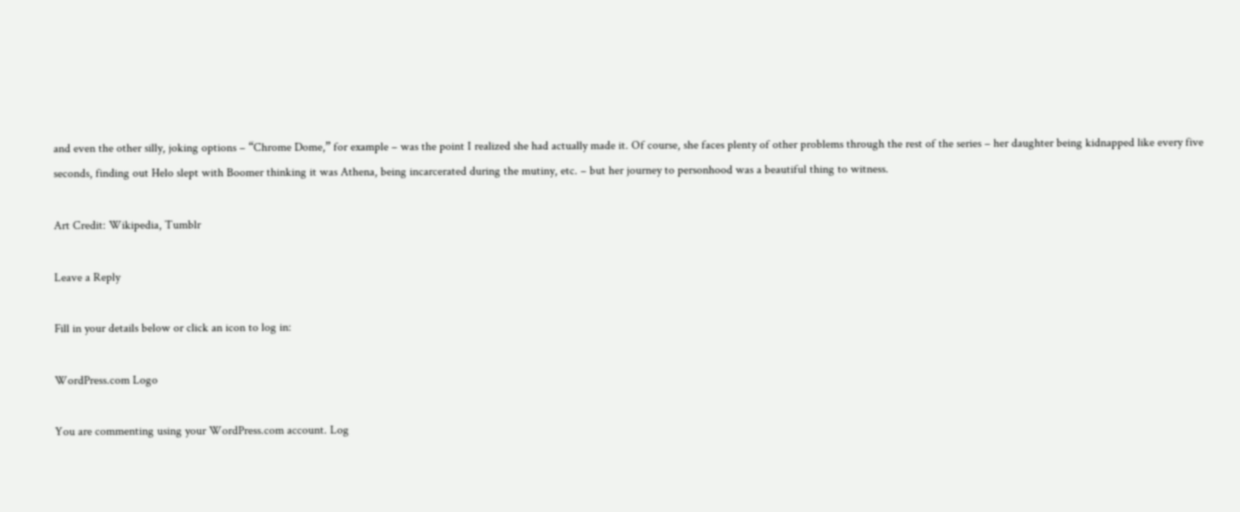and even the other silly, joking options – “Chrome Dome,” for example – was the point I realized she had actually made it. Of course, she faces plenty of other problems through the rest of the series – her daughter being kidnapped like every five seconds, finding out Helo slept with Boomer thinking it was Athena, being incarcerated during the mutiny, etc. – but her journey to personhood was a beautiful thing to witness.

Art Credit: Wikipedia, Tumblr

Leave a Reply

Fill in your details below or click an icon to log in:

WordPress.com Logo

You are commenting using your WordPress.com account. Log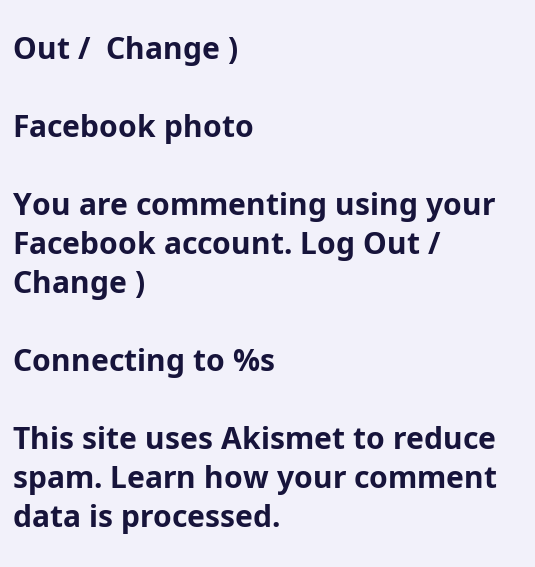Out /  Change )

Facebook photo

You are commenting using your Facebook account. Log Out /  Change )

Connecting to %s

This site uses Akismet to reduce spam. Learn how your comment data is processed.